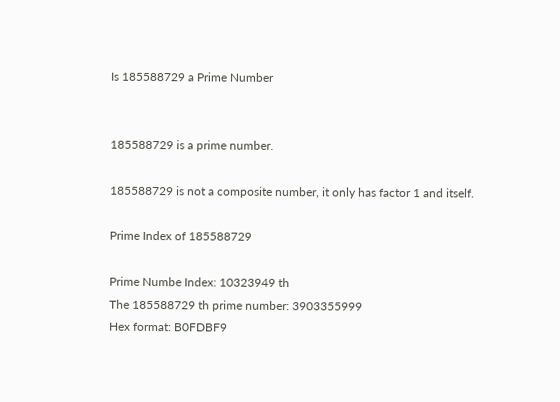Is 185588729 a Prime Number


185588729 is a prime number.

185588729 is not a composite number, it only has factor 1 and itself.

Prime Index of 185588729

Prime Numbe Index: 10323949 th
The 185588729 th prime number: 3903355999
Hex format: B0FDBF9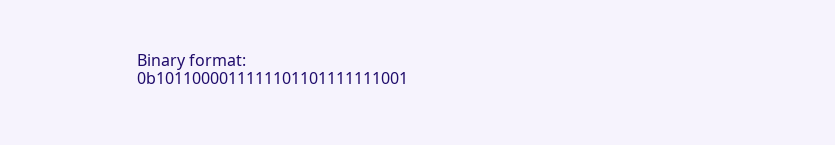Binary format: 0b1011000011111101101111111001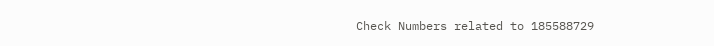Check Numbers related to 185588729